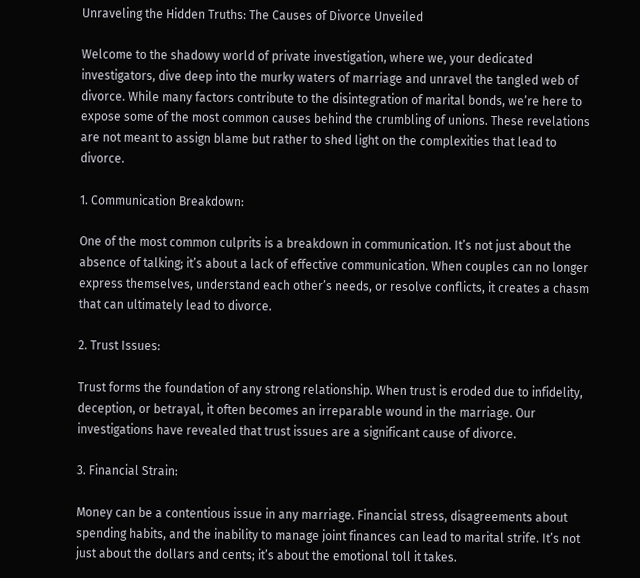Unraveling the Hidden Truths: The Causes of Divorce Unveiled

Welcome to the shadowy world of private investigation, where we, your dedicated investigators, dive deep into the murky waters of marriage and unravel the tangled web of divorce. While many factors contribute to the disintegration of marital bonds, we’re here to expose some of the most common causes behind the crumbling of unions. These revelations are not meant to assign blame but rather to shed light on the complexities that lead to divorce.

1. Communication Breakdown:

One of the most common culprits is a breakdown in communication. It’s not just about the absence of talking; it’s about a lack of effective communication. When couples can no longer express themselves, understand each other’s needs, or resolve conflicts, it creates a chasm that can ultimately lead to divorce.

2. Trust Issues:

Trust forms the foundation of any strong relationship. When trust is eroded due to infidelity, deception, or betrayal, it often becomes an irreparable wound in the marriage. Our investigations have revealed that trust issues are a significant cause of divorce.

3. Financial Strain:

Money can be a contentious issue in any marriage. Financial stress, disagreements about spending habits, and the inability to manage joint finances can lead to marital strife. It’s not just about the dollars and cents; it’s about the emotional toll it takes.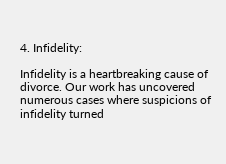4. Infidelity:

Infidelity is a heartbreaking cause of divorce. Our work has uncovered numerous cases where suspicions of infidelity turned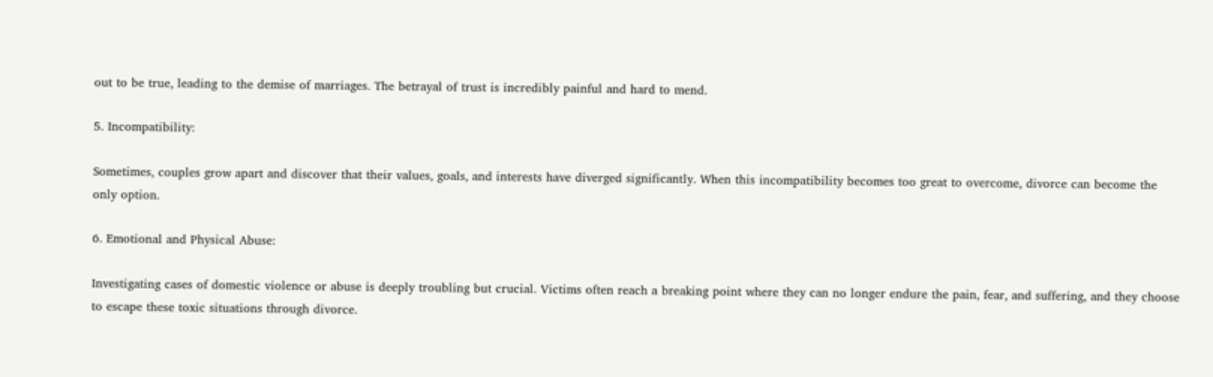out to be true, leading to the demise of marriages. The betrayal of trust is incredibly painful and hard to mend.

5. Incompatibility:

Sometimes, couples grow apart and discover that their values, goals, and interests have diverged significantly. When this incompatibility becomes too great to overcome, divorce can become the only option.

6. Emotional and Physical Abuse:

Investigating cases of domestic violence or abuse is deeply troubling but crucial. Victims often reach a breaking point where they can no longer endure the pain, fear, and suffering, and they choose to escape these toxic situations through divorce.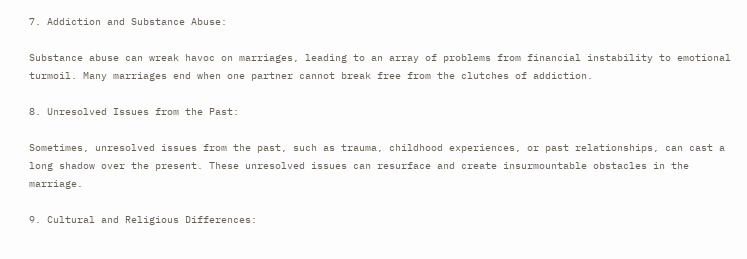7. Addiction and Substance Abuse:

Substance abuse can wreak havoc on marriages, leading to an array of problems from financial instability to emotional turmoil. Many marriages end when one partner cannot break free from the clutches of addiction.

8. Unresolved Issues from the Past:

Sometimes, unresolved issues from the past, such as trauma, childhood experiences, or past relationships, can cast a long shadow over the present. These unresolved issues can resurface and create insurmountable obstacles in the marriage.

9. Cultural and Religious Differences: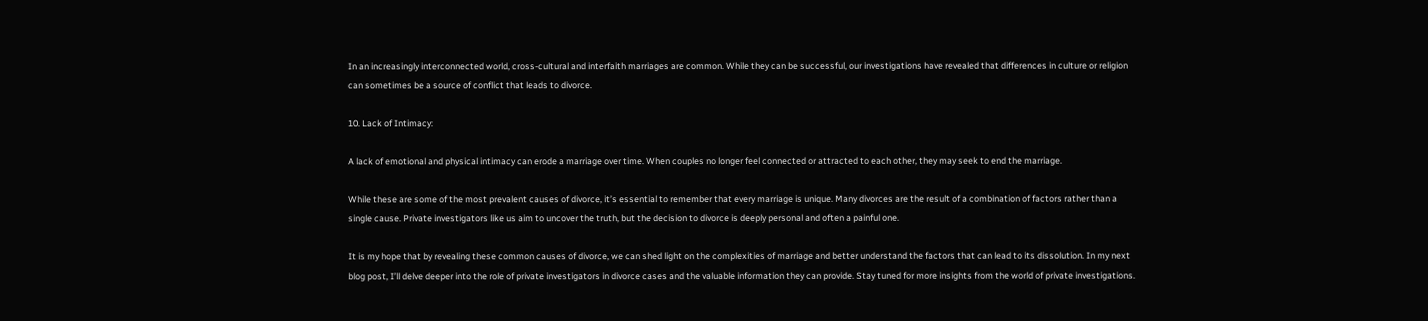In an increasingly interconnected world, cross-cultural and interfaith marriages are common. While they can be successful, our investigations have revealed that differences in culture or religion can sometimes be a source of conflict that leads to divorce.

10. Lack of Intimacy:

A lack of emotional and physical intimacy can erode a marriage over time. When couples no longer feel connected or attracted to each other, they may seek to end the marriage.

While these are some of the most prevalent causes of divorce, it’s essential to remember that every marriage is unique. Many divorces are the result of a combination of factors rather than a single cause. Private investigators like us aim to uncover the truth, but the decision to divorce is deeply personal and often a painful one.

It is my hope that by revealing these common causes of divorce, we can shed light on the complexities of marriage and better understand the factors that can lead to its dissolution. In my next blog post, I’ll delve deeper into the role of private investigators in divorce cases and the valuable information they can provide. Stay tuned for more insights from the world of private investigations.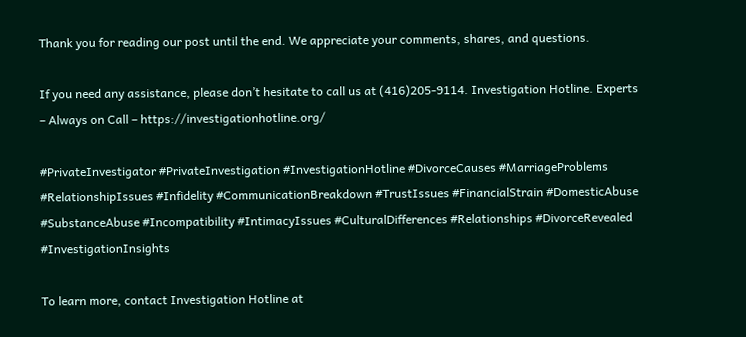Thank you for reading our post until the end. We appreciate your comments, shares, and questions.

If you need any assistance, please don’t hesitate to call us at (416)205-9114. Investigation Hotline. Experts – Always on Call – https://investigationhotline.org/

#PrivateInvestigator #PrivateInvestigation #InvestigationHotline #DivorceCauses #MarriageProblems #RelationshipIssues #Infidelity #CommunicationBreakdown #TrustIssues #FinancialStrain #DomesticAbuse #SubstanceAbuse #Incompatibility #IntimacyIssues #CulturalDifferences #Relationships #DivorceRevealed #InvestigationInsights

To learn more, contact Investigation Hotline at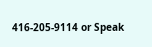416-205-9114 or Speak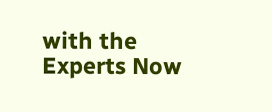with the Experts Now